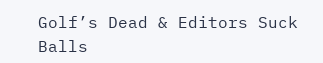Golf’s Dead & Editors Suck Balls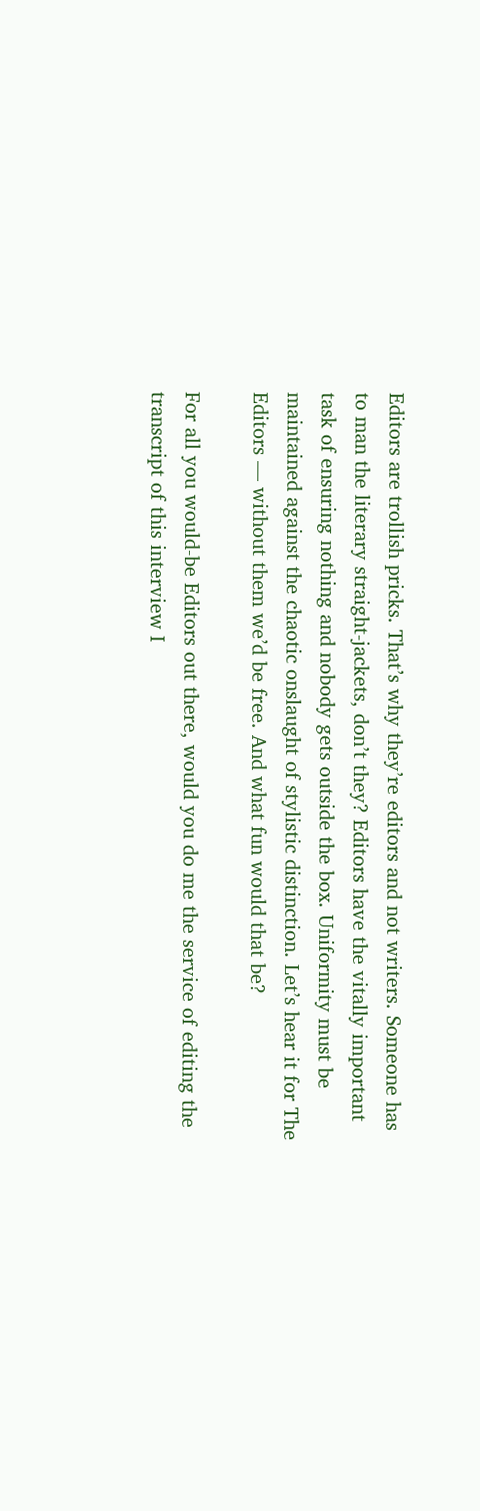Editors are trollish pricks. That’s why they’re editors and not writers. Someone has to man the literary straight-jackets, don’t they? Editors have the vitally important task of ensuring nothing and nobody gets outside the box. Uniformity must be maintained against the chaotic onslaught of stylistic distinction. Let’s hear it for The Editors — without them we’d be free. And what fun would that be?

For all you would-be Editors out there, would you do me the service of editing the transcript of this interview I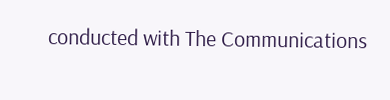conducted with The Communications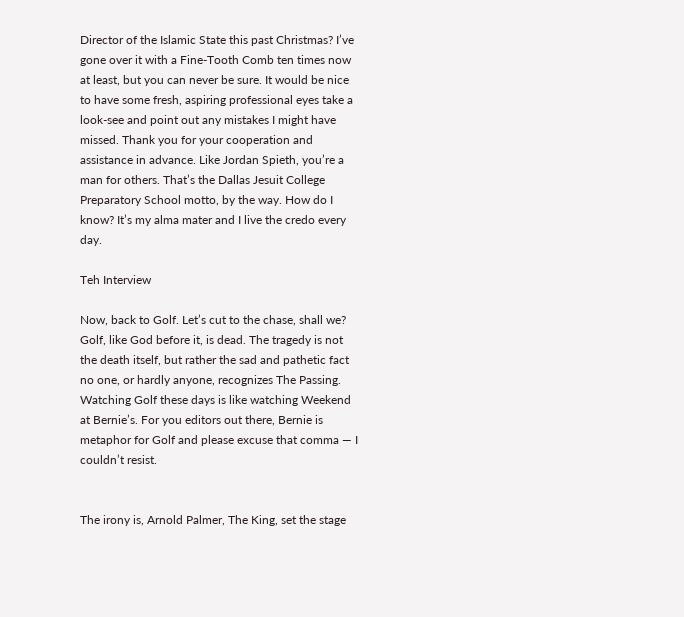Director of the Islamic State this past Christmas? I’ve gone over it with a Fine-Tooth Comb ten times now at least, but you can never be sure. It would be nice to have some fresh, aspiring professional eyes take a look-see and point out any mistakes I might have missed. Thank you for your cooperation and assistance in advance. Like Jordan Spieth, you’re a man for others. That’s the Dallas Jesuit College Preparatory School motto, by the way. How do I know? It’s my alma mater and I live the credo every day.

Teh Interview

Now, back to Golf. Let’s cut to the chase, shall we? Golf, like God before it, is dead. The tragedy is not the death itself, but rather the sad and pathetic fact no one, or hardly anyone, recognizes The Passing. Watching Golf these days is like watching Weekend at Bernie’s. For you editors out there, Bernie is metaphor for Golf and please excuse that comma — I couldn’t resist.


The irony is, Arnold Palmer, The King, set the stage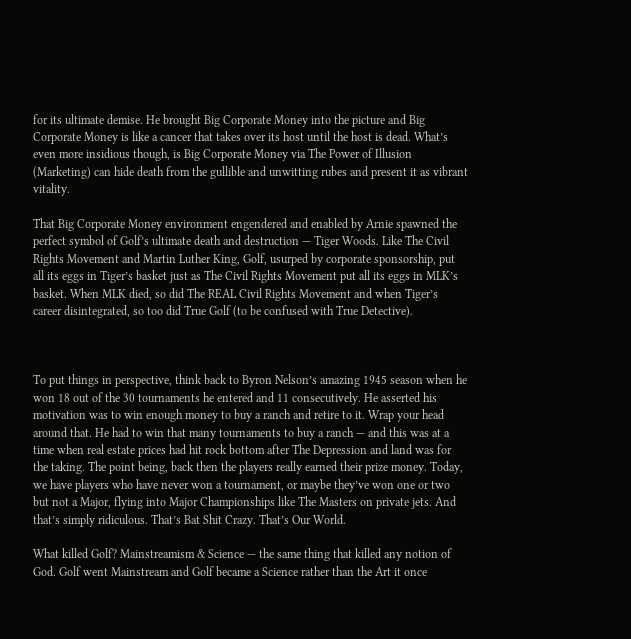for its ultimate demise. He brought Big Corporate Money into the picture and Big Corporate Money is like a cancer that takes over its host until the host is dead. What’s even more insidious though, is Big Corporate Money via The Power of Illusion (Marketing) can hide death from the gullible and unwitting rubes and present it as vibrant vitality.

That Big Corporate Money environment engendered and enabled by Arnie spawned the perfect symbol of Golf’s ultimate death and destruction — Tiger Woods. Like The Civil Rights Movement and Martin Luther King, Golf, usurped by corporate sponsorship, put all its eggs in Tiger’s basket just as The Civil Rights Movement put all its eggs in MLK’s basket. When MLK died, so did The REAL Civil Rights Movement and when Tiger’s career disintegrated, so too did True Golf (to be confused with True Detective).



To put things in perspective, think back to Byron Nelson’s amazing 1945 season when he won 18 out of the 30 tournaments he entered and 11 consecutively. He asserted his motivation was to win enough money to buy a ranch and retire to it. Wrap your head around that. He had to win that many tournaments to buy a ranch — and this was at a time when real estate prices had hit rock bottom after The Depression and land was for the taking. The point being, back then the players really earned their prize money. Today, we have players who have never won a tournament, or maybe they’ve won one or two but not a Major, flying into Major Championships like The Masters on private jets. And that’s simply ridiculous. That’s Bat Shit Crazy. That’s Our World.

What killed Golf? Mainstreamism & Science — the same thing that killed any notion of God. Golf went Mainstream and Golf became a Science rather than the Art it once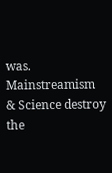was. Mainstreamism & Science destroy the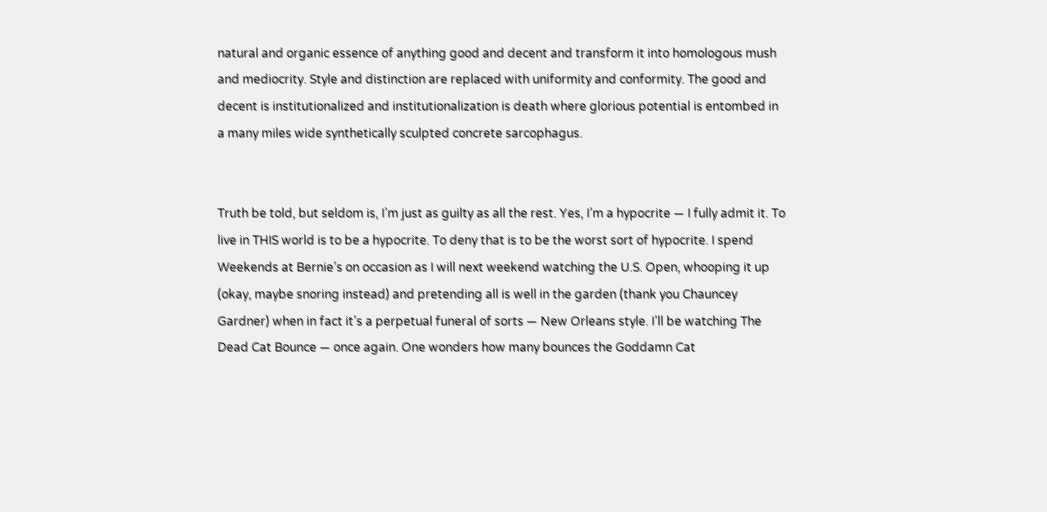natural and organic essence of anything good and decent and transform it into homologous mush and mediocrity. Style and distinction are replaced with uniformity and conformity. The good and decent is institutionalized and institutionalization is death where glorious potential is entombed in a many miles wide synthetically sculpted concrete sarcophagus.


Truth be told, but seldom is, I’m just as guilty as all the rest. Yes, I’m a hypocrite — I fully admit it. To live in THIS world is to be a hypocrite. To deny that is to be the worst sort of hypocrite. I spend Weekends at Bernie’s on occasion as I will next weekend watching the U.S. Open, whooping it up (okay, maybe snoring instead) and pretending all is well in the garden (thank you Chauncey Gardner) when in fact it’s a perpetual funeral of sorts — New Orleans style. I’ll be watching The Dead Cat Bounce — once again. One wonders how many bounces the Goddamn Cat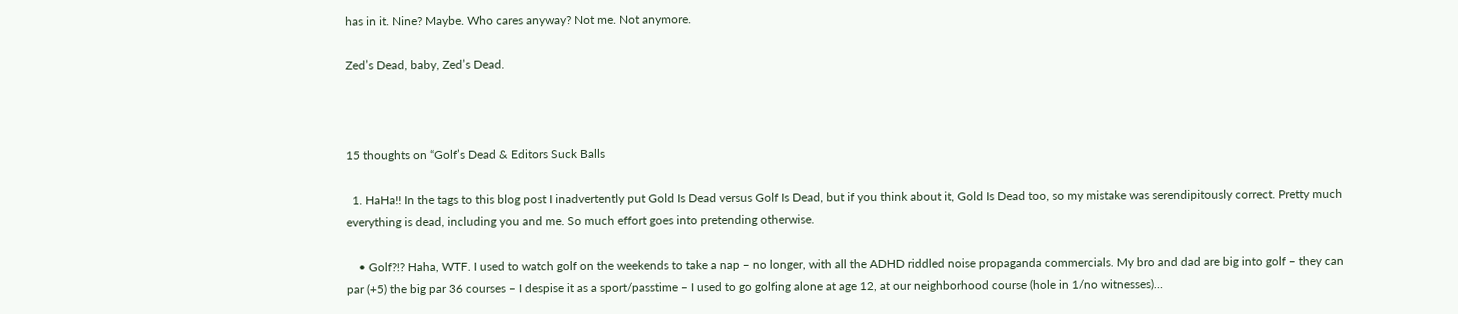has in it. Nine? Maybe. Who cares anyway? Not me. Not anymore.

Zed’s Dead, baby, Zed’s Dead.



15 thoughts on “Golf’s Dead & Editors Suck Balls

  1. HaHa!! In the tags to this blog post I inadvertently put Gold Is Dead versus Golf Is Dead, but if you think about it, Gold Is Dead too, so my mistake was serendipitously correct. Pretty much everything is dead, including you and me. So much effort goes into pretending otherwise.

    • Golf?!? Haha, WTF. I used to watch golf on the weekends to take a nap – no longer, with all the ADHD riddled noise propaganda commercials. My bro and dad are big into golf – they can par (+5) the big par 36 courses – I despise it as a sport/passtime – I used to go golfing alone at age 12, at our neighborhood course (hole in 1/no witnesses)…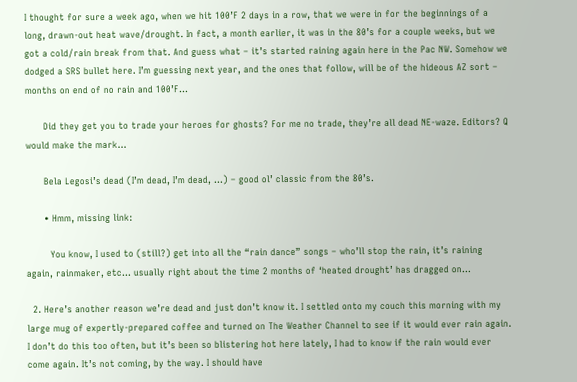I thought for sure a week ago, when we hit 100’F 2 days in a row, that we were in for the beginnings of a long, drawn-out heat wave/drought. In fact, a month earlier, it was in the 80’s for a couple weeks, but we got a cold/rain break from that. And guess what – it’s started raining again here in the Pac NW. Somehow we dodged a SRS bullet here. I’m guessing next year, and the ones that follow, will be of the hideous AZ sort – months on end of no rain and 100’F…

      Did they get you to trade your heroes for ghosts? For me no trade, they’re all dead NE-waze. Editors? Q would make the mark…

      Bela Legosi’s dead (I’m dead, I’m dead, …) – good ol’ classic from the 80’s.

      • Hmm, missing link:

        You know, I used to (still?) get into all the “rain dance” songs – who’ll stop the rain, it’s raining again, rainmaker, etc… usually right about the time 2 months of ‘heated drought’ has dragged on…

  2. Here’s another reason we’re dead and just don’t know it. I settled onto my couch this morning with my large mug of expertly-prepared coffee and turned on The Weather Channel to see if it would ever rain again. I don’t do this too often, but it’s been so blistering hot here lately, I had to know if the rain would ever come again. It’s not coming, by the way. I should have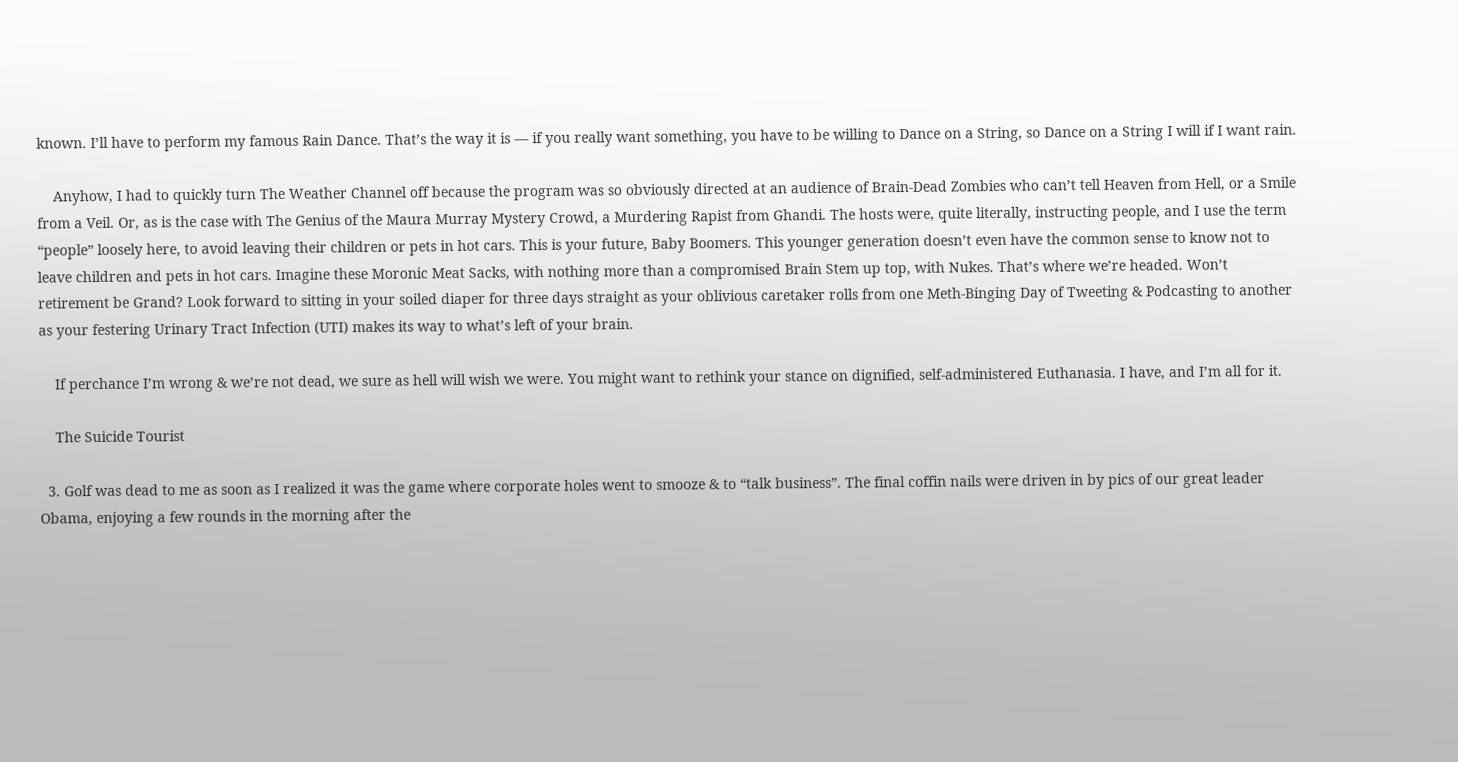known. I’ll have to perform my famous Rain Dance. That’s the way it is — if you really want something, you have to be willing to Dance on a String, so Dance on a String I will if I want rain.

    Anyhow, I had to quickly turn The Weather Channel off because the program was so obviously directed at an audience of Brain-Dead Zombies who can’t tell Heaven from Hell, or a Smile from a Veil. Or, as is the case with The Genius of the Maura Murray Mystery Crowd, a Murdering Rapist from Ghandi. The hosts were, quite literally, instructing people, and I use the term “people” loosely here, to avoid leaving their children or pets in hot cars. This is your future, Baby Boomers. This younger generation doesn’t even have the common sense to know not to leave children and pets in hot cars. Imagine these Moronic Meat Sacks, with nothing more than a compromised Brain Stem up top, with Nukes. That’s where we’re headed. Won’t retirement be Grand? Look forward to sitting in your soiled diaper for three days straight as your oblivious caretaker rolls from one Meth-Binging Day of Tweeting & Podcasting to another as your festering Urinary Tract Infection (UTI) makes its way to what’s left of your brain.

    If perchance I’m wrong & we’re not dead, we sure as hell will wish we were. You might want to rethink your stance on dignified, self-administered Euthanasia. I have, and I’m all for it.

    The Suicide Tourist

  3. Golf was dead to me as soon as I realized it was the game where corporate holes went to smooze & to “talk business”. The final coffin nails were driven in by pics of our great leader Obama, enjoying a few rounds in the morning after the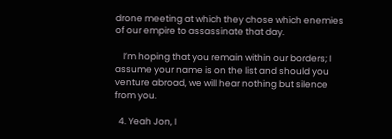drone meeting at which they chose which enemies of our empire to assassinate that day.

    I’m hoping that you remain within our borders; I assume your name is on the list and should you venture abroad, we will hear nothing but silence from you.

  4. Yeah Jon, I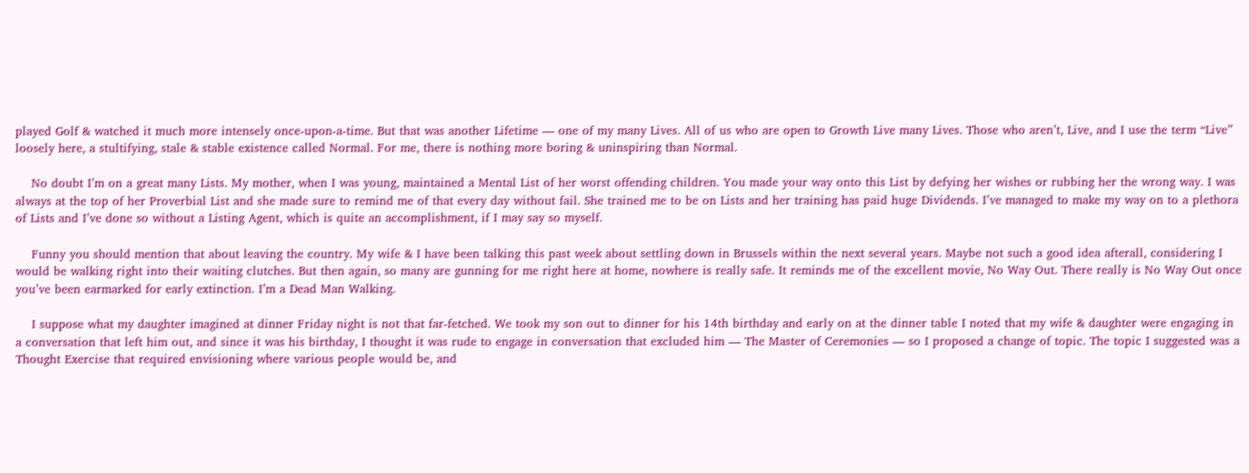played Golf & watched it much more intensely once-upon-a-time. But that was another Lifetime — one of my many Lives. All of us who are open to Growth Live many Lives. Those who aren’t, Live, and I use the term “Live” loosely here, a stultifying, stale & stable existence called Normal. For me, there is nothing more boring & uninspiring than Normal.

    No doubt I’m on a great many Lists. My mother, when I was young, maintained a Mental List of her worst offending children. You made your way onto this List by defying her wishes or rubbing her the wrong way. I was always at the top of her Proverbial List and she made sure to remind me of that every day without fail. She trained me to be on Lists and her training has paid huge Dividends. I’ve managed to make my way on to a plethora of Lists and I’ve done so without a Listing Agent, which is quite an accomplishment, if I may say so myself.

    Funny you should mention that about leaving the country. My wife & I have been talking this past week about settling down in Brussels within the next several years. Maybe not such a good idea afterall, considering I would be walking right into their waiting clutches. But then again, so many are gunning for me right here at home, nowhere is really safe. It reminds me of the excellent movie, No Way Out. There really is No Way Out once you’ve been earmarked for early extinction. I’m a Dead Man Walking.

    I suppose what my daughter imagined at dinner Friday night is not that far-fetched. We took my son out to dinner for his 14th birthday and early on at the dinner table I noted that my wife & daughter were engaging in a conversation that left him out, and since it was his birthday, I thought it was rude to engage in conversation that excluded him — The Master of Ceremonies — so I proposed a change of topic. The topic I suggested was a Thought Exercise that required envisioning where various people would be, and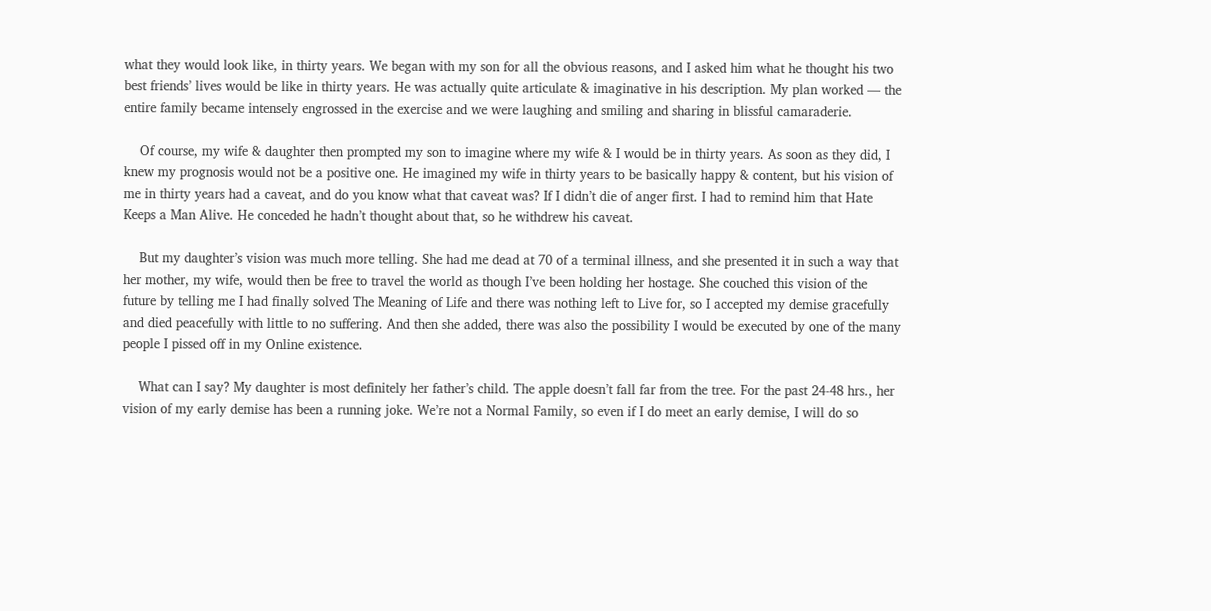what they would look like, in thirty years. We began with my son for all the obvious reasons, and I asked him what he thought his two best friends’ lives would be like in thirty years. He was actually quite articulate & imaginative in his description. My plan worked — the entire family became intensely engrossed in the exercise and we were laughing and smiling and sharing in blissful camaraderie.

    Of course, my wife & daughter then prompted my son to imagine where my wife & I would be in thirty years. As soon as they did, I knew my prognosis would not be a positive one. He imagined my wife in thirty years to be basically happy & content, but his vision of me in thirty years had a caveat, and do you know what that caveat was? If I didn’t die of anger first. I had to remind him that Hate Keeps a Man Alive. He conceded he hadn’t thought about that, so he withdrew his caveat.

    But my daughter’s vision was much more telling. She had me dead at 70 of a terminal illness, and she presented it in such a way that her mother, my wife, would then be free to travel the world as though I’ve been holding her hostage. She couched this vision of the future by telling me I had finally solved The Meaning of Life and there was nothing left to Live for, so I accepted my demise gracefully and died peacefully with little to no suffering. And then she added, there was also the possibility I would be executed by one of the many people I pissed off in my Online existence.

    What can I say? My daughter is most definitely her father’s child. The apple doesn’t fall far from the tree. For the past 24-48 hrs., her vision of my early demise has been a running joke. We’re not a Normal Family, so even if I do meet an early demise, I will do so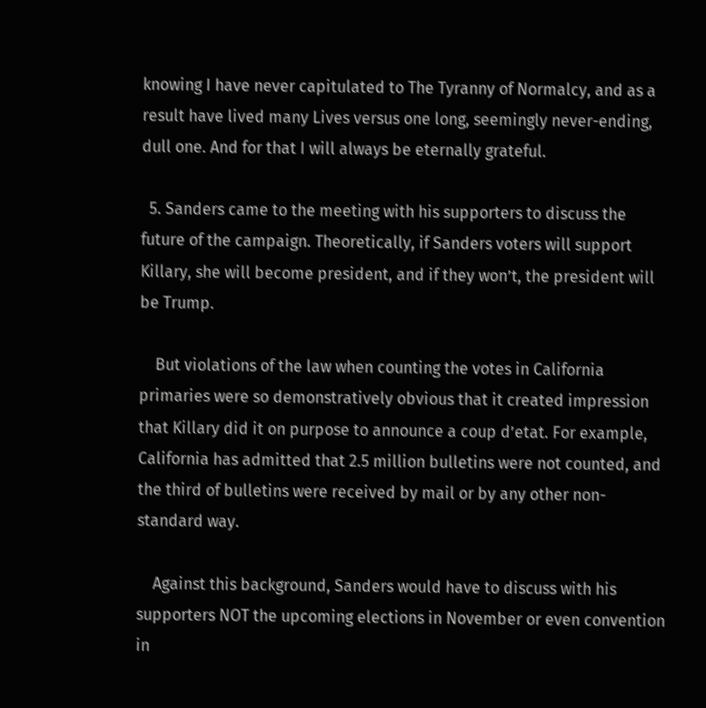knowing I have never capitulated to The Tyranny of Normalcy, and as a result have lived many Lives versus one long, seemingly never-ending, dull one. And for that I will always be eternally grateful.

  5. Sanders came to the meeting with his supporters to discuss the future of the campaign. Theoretically, if Sanders voters will support Killary, she will become president, and if they won’t, the president will be Trump.

    But violations of the law when counting the votes in California primaries were so demonstratively obvious that it created impression that Killary did it on purpose to announce a coup d’etat. For example, California has admitted that 2.5 million bulletins were not counted, and the third of bulletins were received by mail or by any other non-standard way.

    Against this background, Sanders would have to discuss with his supporters NOT the upcoming elections in November or even convention in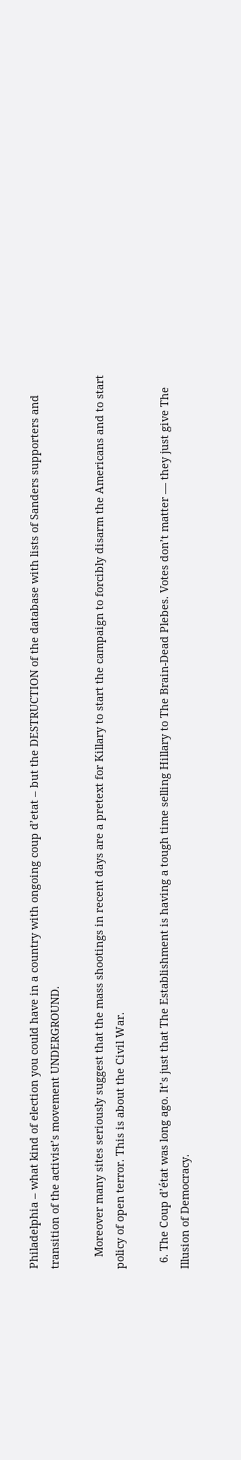Philadelphia – what kind of election you could have in a country with ongoing coup d’etat – but the DESTRUCTION of the database with lists of Sanders supporters and transition of the activist’s movement UNDERGROUND.

    Moreover many sites seriously suggest that the mass shootings in recent days are a pretext for Killary to start the campaign to forcibly disarm the Americans and to start policy of open terror. This is about the Civil War.

  6. The Coup d’état was long ago. It’s just that The Establishment is having a tough time selling Hillary to The Brain-Dead Plebes. Votes don’t matter — they just give The Illusion of Democracy.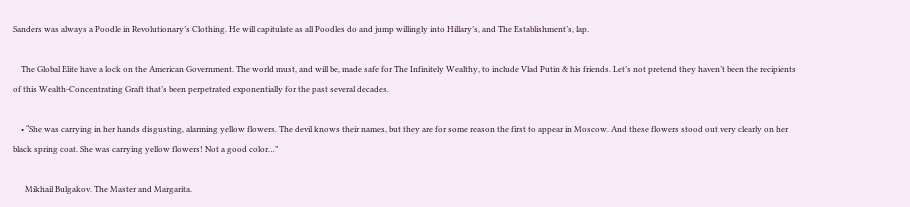Sanders was always a Poodle in Revolutionary’s Clothing. He will capitulate as all Poodles do and jump willingly into Hillary’s, and The Establishment’s, lap.

    The Global Elite have a lock on the American Government. The world must, and will be, made safe for The Infinitely Wealthy, to include Vlad Putin & his friends. Let’s not pretend they haven’t been the recipients of this Wealth-Concentrating Graft that’s been perpetrated exponentially for the past several decades.

    • “She was carrying in her hands disgusting, alarming yellow flowers. The devil knows their names, but they are for some reason the first to appear in Moscow. And these flowers stood out very clearly on her black spring coat. She was carrying yellow flowers! Not a good color…”

      Mikhail Bulgakov. The Master and Margarita.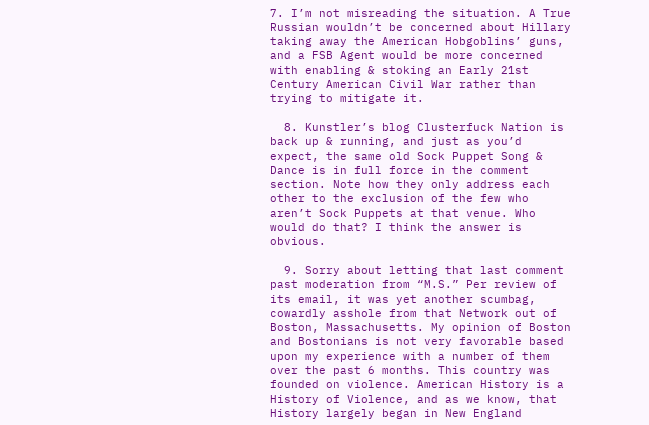7. I’m not misreading the situation. A True Russian wouldn’t be concerned about Hillary taking away the American Hobgoblins’ guns, and a FSB Agent would be more concerned with enabling & stoking an Early 21st Century American Civil War rather than trying to mitigate it.

  8. Kunstler’s blog Clusterfuck Nation is back up & running, and just as you’d expect, the same old Sock Puppet Song & Dance is in full force in the comment section. Note how they only address each other to the exclusion of the few who aren’t Sock Puppets at that venue. Who would do that? I think the answer is obvious.

  9. Sorry about letting that last comment past moderation from “M.S.” Per review of its email, it was yet another scumbag, cowardly asshole from that Network out of Boston, Massachusetts. My opinion of Boston and Bostonians is not very favorable based upon my experience with a number of them over the past 6 months. This country was founded on violence. American History is a History of Violence, and as we know, that History largely began in New England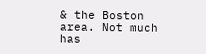& the Boston area. Not much has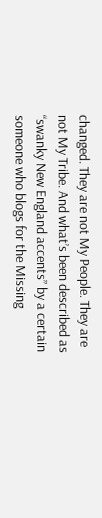changed. They are not My People. They are not My Tribe. And what’s been described as “swanky New England accents” by a certain someone who blogs for the Missing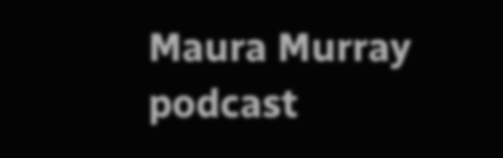Maura Murray podcast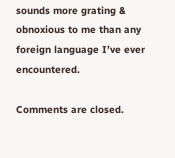sounds more grating & obnoxious to me than any foreign language I’ve ever encountered.

Comments are closed.